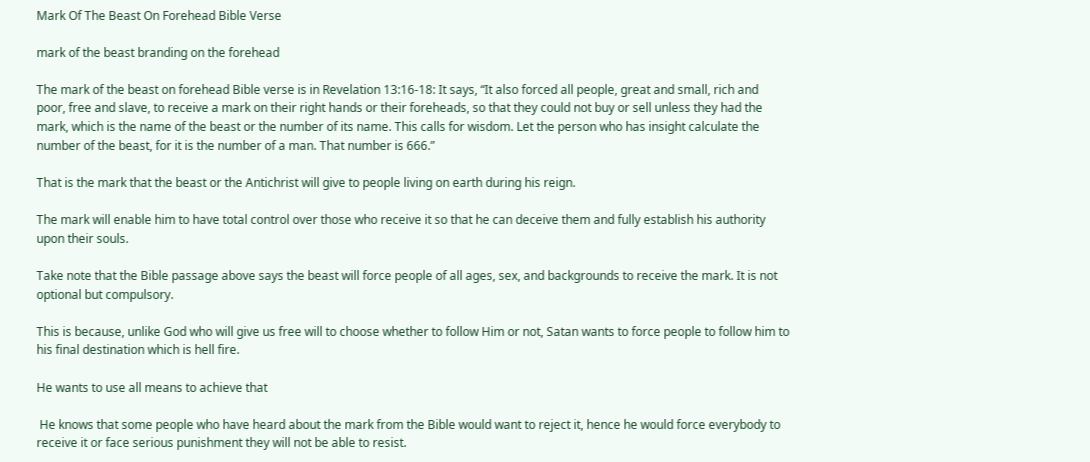Mark Of The Beast On Forehead Bible Verse

mark of the beast branding on the forehead

The mark of the beast on forehead Bible verse is in Revelation 13:16-18: It says, “It also forced all people, great and small, rich and poor, free and slave, to receive a mark on their right hands or their foreheads, so that they could not buy or sell unless they had the mark, which is the name of the beast or the number of its name. This calls for wisdom. Let the person who has insight calculate the number of the beast, for it is the number of a man. That number is 666.”

That is the mark that the beast or the Antichrist will give to people living on earth during his reign.

The mark will enable him to have total control over those who receive it so that he can deceive them and fully establish his authority upon their souls.

Take note that the Bible passage above says the beast will force people of all ages, sex, and backgrounds to receive the mark. It is not optional but compulsory.

This is because, unlike God who will give us free will to choose whether to follow Him or not, Satan wants to force people to follow him to his final destination which is hell fire.

He wants to use all means to achieve that

 He knows that some people who have heard about the mark from the Bible would want to reject it, hence he would force everybody to receive it or face serious punishment they will not be able to resist.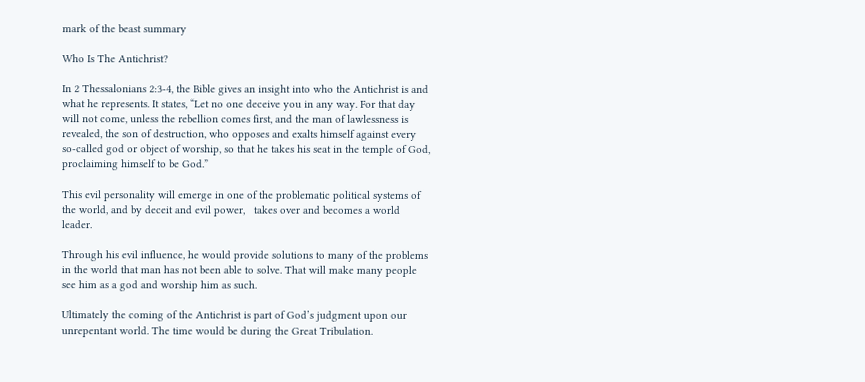mark of the beast summary

Who Is The Antichrist?

In 2 Thessalonians 2:3-4, the Bible gives an insight into who the Antichrist is and what he represents. It states, “Let no one deceive you in any way. For that day will not come, unless the rebellion comes first, and the man of lawlessness is revealed, the son of destruction, who opposes and exalts himself against every so-called god or object of worship, so that he takes his seat in the temple of God, proclaiming himself to be God.”

This evil personality will emerge in one of the problematic political systems of the world, and by deceit and evil power,   takes over and becomes a world leader.

Through his evil influence, he would provide solutions to many of the problems in the world that man has not been able to solve. That will make many people see him as a god and worship him as such.

Ultimately the coming of the Antichrist is part of God’s judgment upon our unrepentant world. The time would be during the Great Tribulation.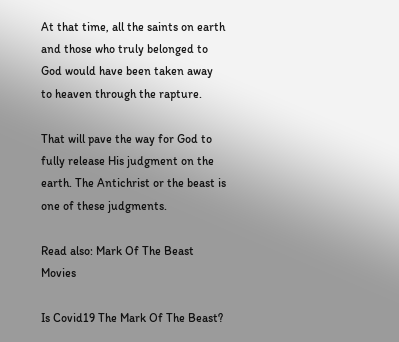At that time, all the saints on earth and those who truly belonged to God would have been taken away to heaven through the rapture.

That will pave the way for God to fully release His judgment on the earth. The Antichrist or the beast is one of these judgments.

Read also: Mark Of The Beast Movies

Is Covid19 The Mark Of The Beast?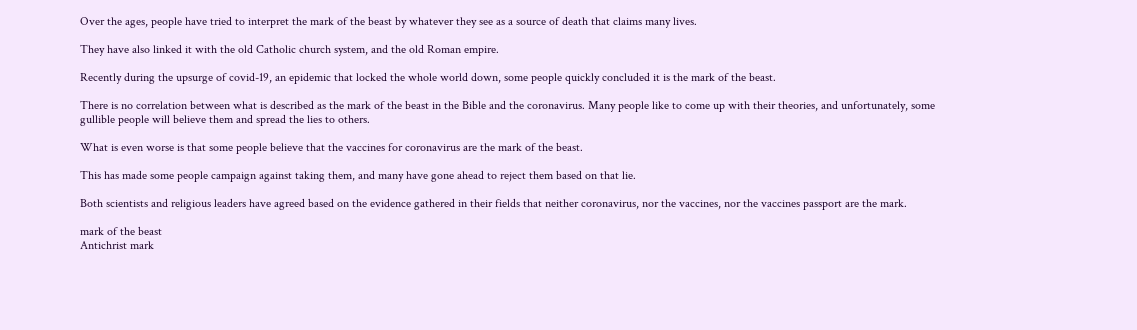Over the ages, people have tried to interpret the mark of the beast by whatever they see as a source of death that claims many lives.

They have also linked it with the old Catholic church system, and the old Roman empire.

Recently during the upsurge of covid-19, an epidemic that locked the whole world down, some people quickly concluded it is the mark of the beast.

There is no correlation between what is described as the mark of the beast in the Bible and the coronavirus. Many people like to come up with their theories, and unfortunately, some gullible people will believe them and spread the lies to others.

What is even worse is that some people believe that the vaccines for coronavirus are the mark of the beast.

This has made some people campaign against taking them, and many have gone ahead to reject them based on that lie.

Both scientists and religious leaders have agreed based on the evidence gathered in their fields that neither coronavirus, nor the vaccines, nor the vaccines passport are the mark.

mark of the beast
Antichrist mark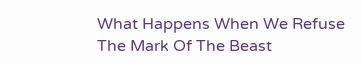What Happens When We Refuse The Mark Of The Beast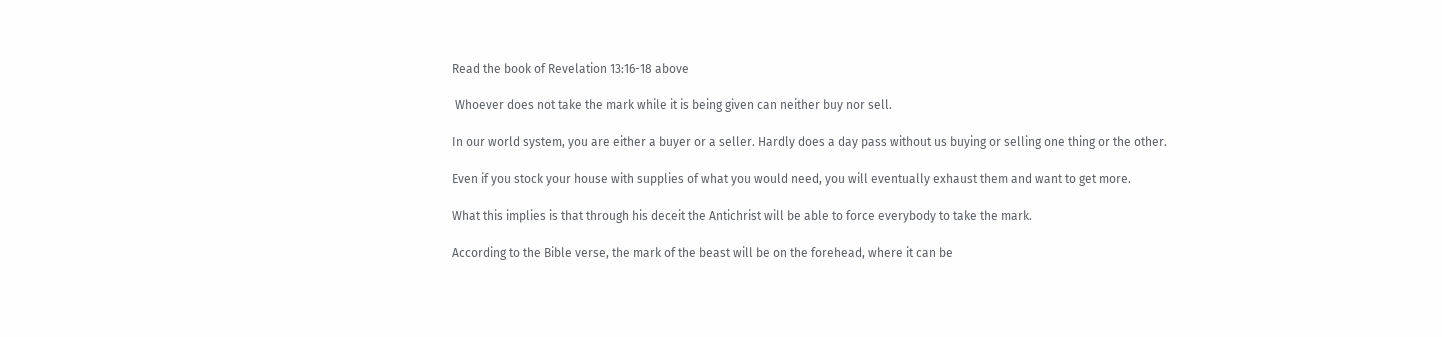Read the book of Revelation 13:16-18 above

 Whoever does not take the mark while it is being given can neither buy nor sell.

In our world system, you are either a buyer or a seller. Hardly does a day pass without us buying or selling one thing or the other.

Even if you stock your house with supplies of what you would need, you will eventually exhaust them and want to get more.

What this implies is that through his deceit the Antichrist will be able to force everybody to take the mark.

According to the Bible verse, the mark of the beast will be on the forehead, where it can be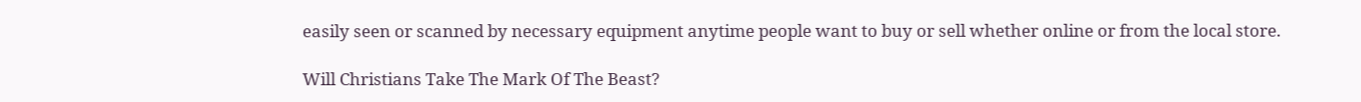easily seen or scanned by necessary equipment anytime people want to buy or sell whether online or from the local store.

Will Christians Take The Mark Of The Beast?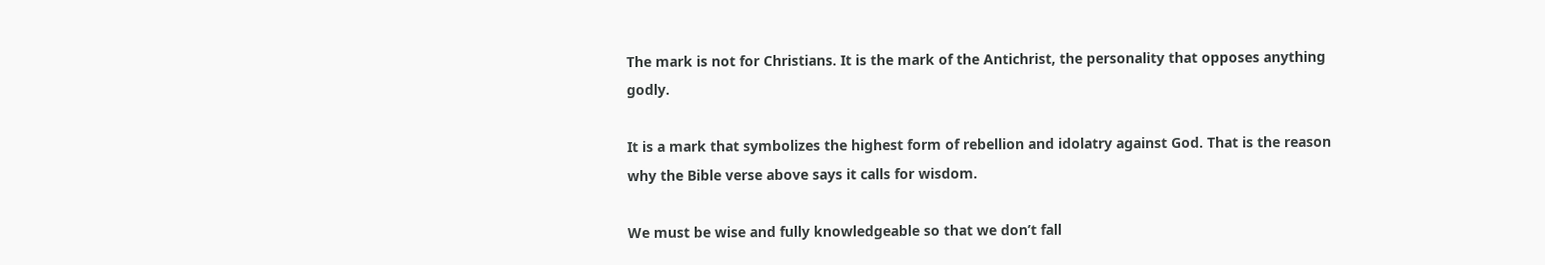The mark is not for Christians. It is the mark of the Antichrist, the personality that opposes anything godly.

It is a mark that symbolizes the highest form of rebellion and idolatry against God. That is the reason why the Bible verse above says it calls for wisdom.

We must be wise and fully knowledgeable so that we don’t fall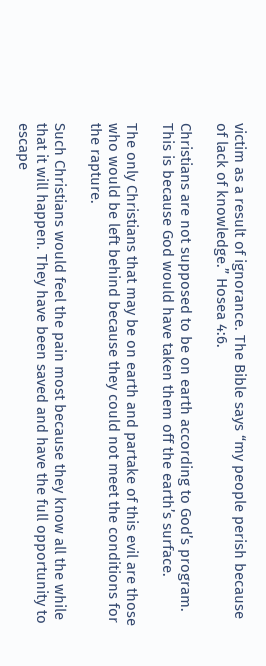victim as a result of ignorance. The Bible says “my people perish because of lack of knowledge.” Hosea 4:6.

Christians are not supposed to be on earth according to God’s program. This is because God would have taken them off the earth’s surface.

The only Christians that may be on earth and partake of this evil are those who would be left behind because they could not meet the conditions for the rapture.

Such Christians would feel the pain most because they know all the while that it will happen. They have been saved and have the full opportunity to escape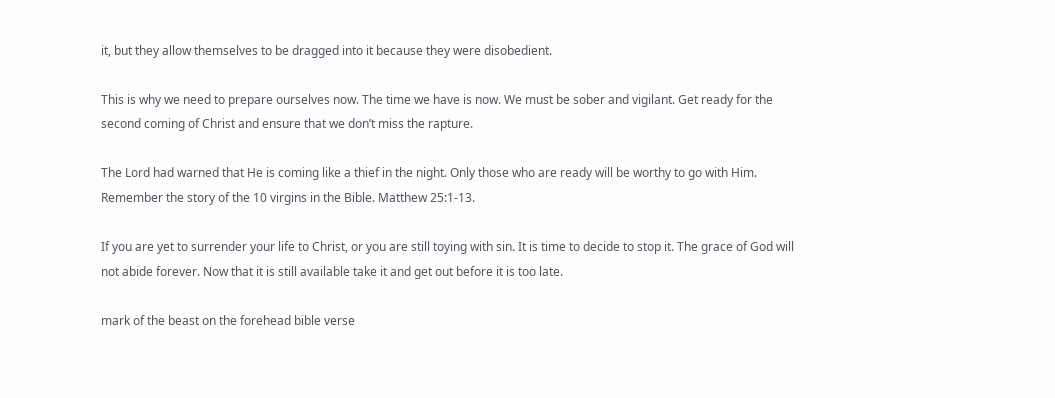it, but they allow themselves to be dragged into it because they were disobedient.

This is why we need to prepare ourselves now. The time we have is now. We must be sober and vigilant. Get ready for the second coming of Christ and ensure that we don’t miss the rapture.

The Lord had warned that He is coming like a thief in the night. Only those who are ready will be worthy to go with Him. Remember the story of the 10 virgins in the Bible. Matthew 25:1-13.

If you are yet to surrender your life to Christ, or you are still toying with sin. It is time to decide to stop it. The grace of God will not abide forever. Now that it is still available take it and get out before it is too late.

mark of the beast on the forehead bible verse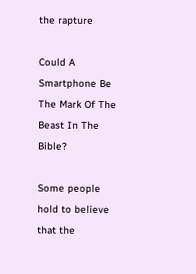the rapture

Could A Smartphone Be The Mark Of The Beast In The Bible?

Some people hold to believe that the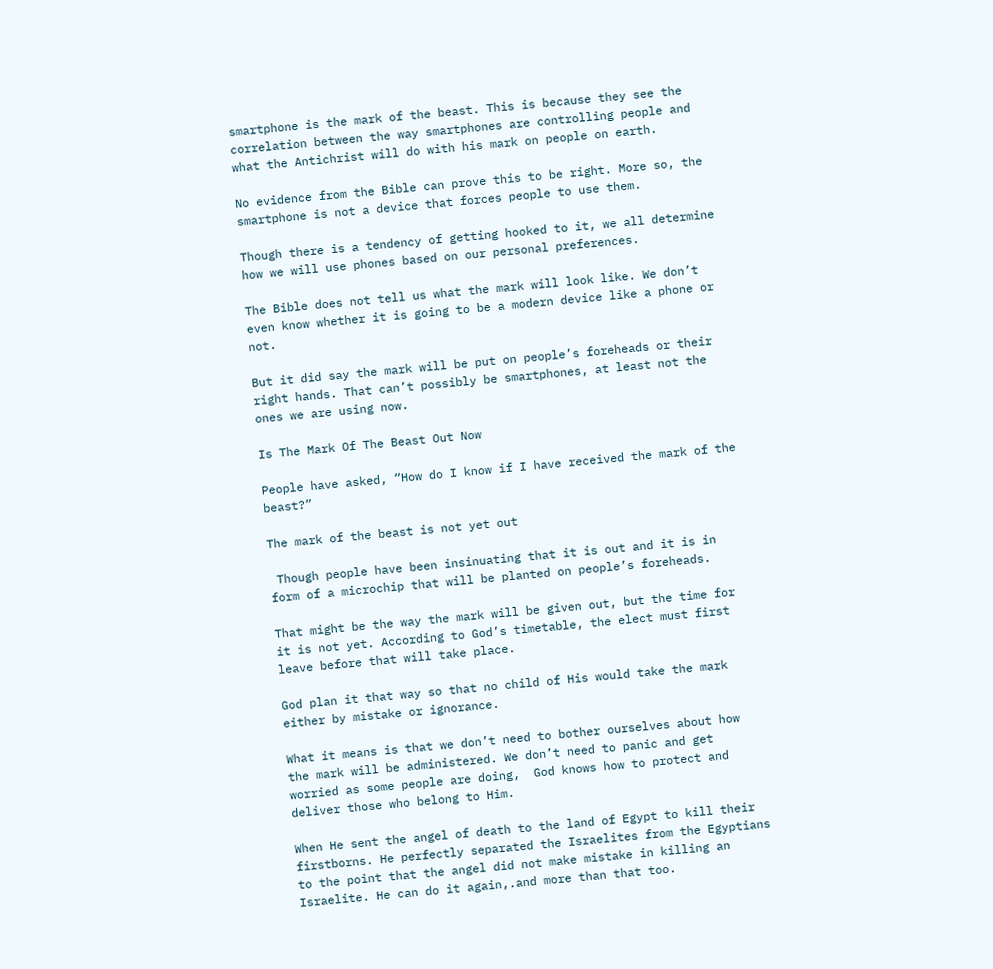smartphone is the mark of the beast. This is because they see the correlation between the way smartphones are controlling people and what the Antichrist will do with his mark on people on earth.

No evidence from the Bible can prove this to be right. More so, the smartphone is not a device that forces people to use them.

Though there is a tendency of getting hooked to it, we all determine how we will use phones based on our personal preferences.

The Bible does not tell us what the mark will look like. We don’t even know whether it is going to be a modern device like a phone or not.

But it did say the mark will be put on people’s foreheads or their right hands. That can’t possibly be smartphones, at least not the ones we are using now.

Is The Mark Of The Beast Out Now

People have asked, “How do I know if I have received the mark of the beast?”

The mark of the beast is not yet out

 Though people have been insinuating that it is out and it is in form of a microchip that will be planted on people’s foreheads.

That might be the way the mark will be given out, but the time for it is not yet. According to God’s timetable, the elect must first leave before that will take place.

God plan it that way so that no child of His would take the mark either by mistake or ignorance.

What it means is that we don’t need to bother ourselves about how the mark will be administered. We don’t need to panic and get worried as some people are doing,  God knows how to protect and deliver those who belong to Him.

When He sent the angel of death to the land of Egypt to kill their firstborns. He perfectly separated the Israelites from the Egyptians to the point that the angel did not make mistake in killing an Israelite. He can do it again,.and more than that too.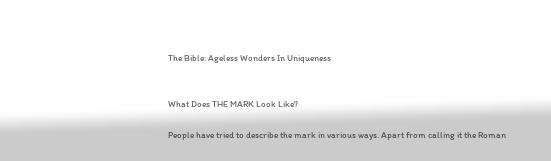The Bible: Ageless Wonders In Uniqueness


What Does THE MARK Look Like?

People have tried to describe the mark in various ways. Apart from calling it the Roman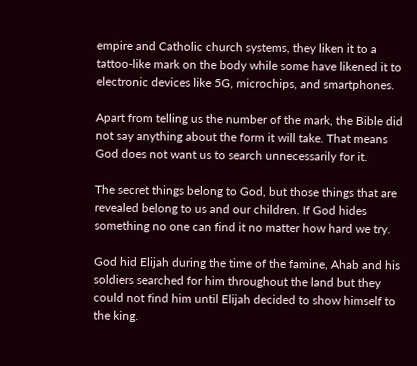empire and Catholic church systems, they liken it to a tattoo-like mark on the body while some have likened it to electronic devices like 5G, microchips, and smartphones.

Apart from telling us the number of the mark, the Bible did not say anything about the form it will take. That means God does not want us to search unnecessarily for it.

The secret things belong to God, but those things that are revealed belong to us and our children. If God hides something no one can find it no matter how hard we try.

God hid Elijah during the time of the famine, Ahab and his soldiers searched for him throughout the land but they could not find him until Elijah decided to show himself to the king.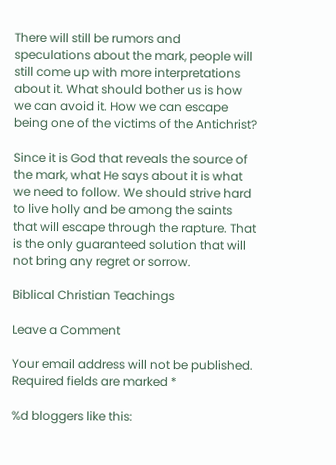There will still be rumors and speculations about the mark, people will still come up with more interpretations about it. What should bother us is how we can avoid it. How we can escape being one of the victims of the Antichrist?

Since it is God that reveals the source of the mark, what He says about it is what we need to follow. We should strive hard to live holly and be among the saints that will escape through the rapture. That is the only guaranteed solution that will not bring any regret or sorrow.

Biblical Christian Teachings

Leave a Comment

Your email address will not be published. Required fields are marked *

%d bloggers like this: